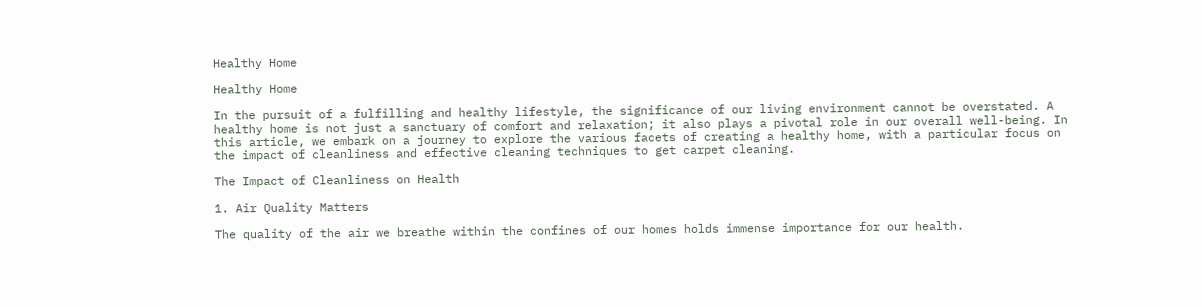Healthy Home

Healthy Home

In the pursuit of a fulfilling and healthy lifestyle, the significance of our living environment cannot be overstated. A healthy home is not just a sanctuary of comfort and relaxation; it also plays a pivotal role in our overall well-being. In this article, we embark on a journey to explore the various facets of creating a healthy home, with a particular focus on the impact of cleanliness and effective cleaning techniques to get carpet cleaning.

The Impact of Cleanliness on Health

1. Air Quality Matters

The quality of the air we breathe within the confines of our homes holds immense importance for our health.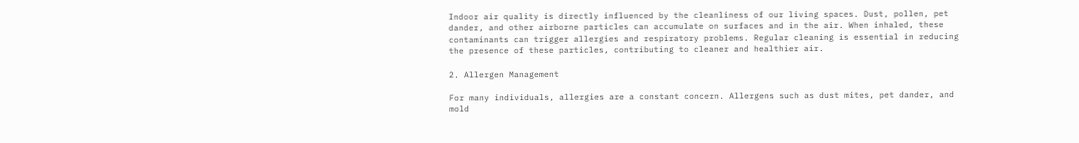Indoor air quality is directly influenced by the cleanliness of our living spaces. Dust, pollen, pet dander, and other airborne particles can accumulate on surfaces and in the air. When inhaled, these contaminants can trigger allergies and respiratory problems. Regular cleaning is essential in reducing the presence of these particles, contributing to cleaner and healthier air.

2. Allergen Management

For many individuals, allergies are a constant concern. Allergens such as dust mites, pet dander, and mold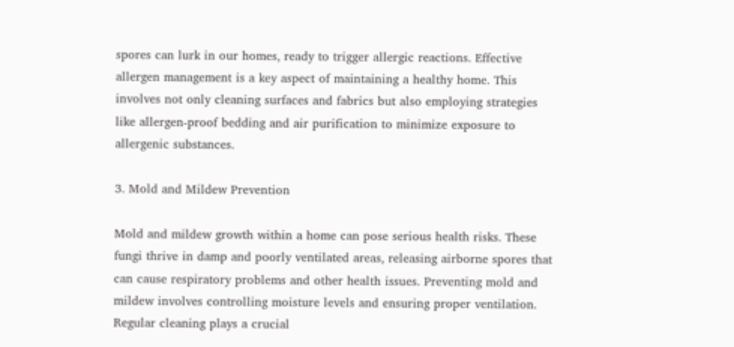spores can lurk in our homes, ready to trigger allergic reactions. Effective allergen management is a key aspect of maintaining a healthy home. This involves not only cleaning surfaces and fabrics but also employing strategies like allergen-proof bedding and air purification to minimize exposure to allergenic substances.

3. Mold and Mildew Prevention

Mold and mildew growth within a home can pose serious health risks. These fungi thrive in damp and poorly ventilated areas, releasing airborne spores that can cause respiratory problems and other health issues. Preventing mold and mildew involves controlling moisture levels and ensuring proper ventilation. Regular cleaning plays a crucial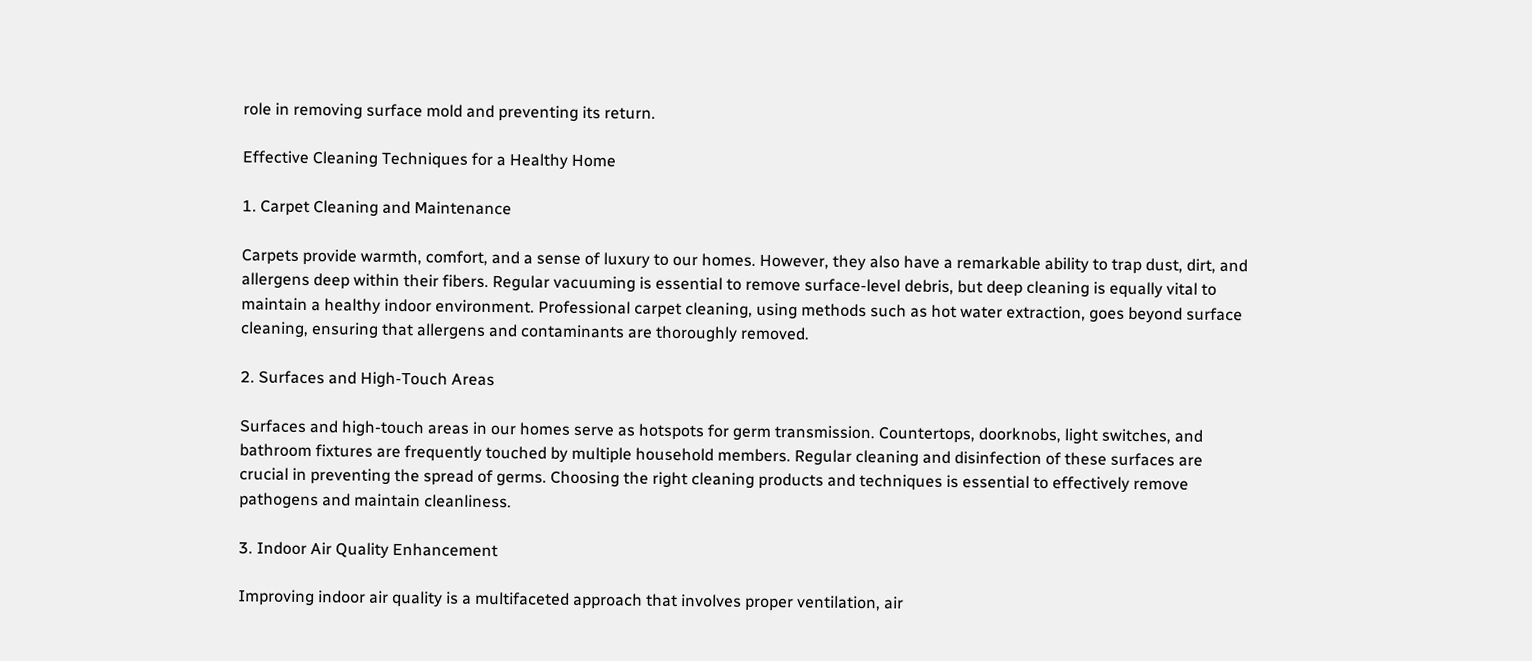role in removing surface mold and preventing its return.

Effective Cleaning Techniques for a Healthy Home

1. Carpet Cleaning and Maintenance

Carpets provide warmth, comfort, and a sense of luxury to our homes. However, they also have a remarkable ability to trap dust, dirt, and allergens deep within their fibers. Regular vacuuming is essential to remove surface-level debris, but deep cleaning is equally vital to maintain a healthy indoor environment. Professional carpet cleaning, using methods such as hot water extraction, goes beyond surface cleaning, ensuring that allergens and contaminants are thoroughly removed.

2. Surfaces and High-Touch Areas

Surfaces and high-touch areas in our homes serve as hotspots for germ transmission. Countertops, doorknobs, light switches, and bathroom fixtures are frequently touched by multiple household members. Regular cleaning and disinfection of these surfaces are crucial in preventing the spread of germs. Choosing the right cleaning products and techniques is essential to effectively remove pathogens and maintain cleanliness.

3. Indoor Air Quality Enhancement

Improving indoor air quality is a multifaceted approach that involves proper ventilation, air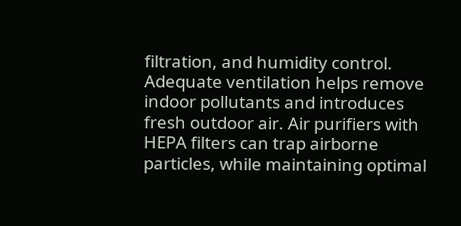filtration, and humidity control. Adequate ventilation helps remove indoor pollutants and introduces fresh outdoor air. Air purifiers with HEPA filters can trap airborne particles, while maintaining optimal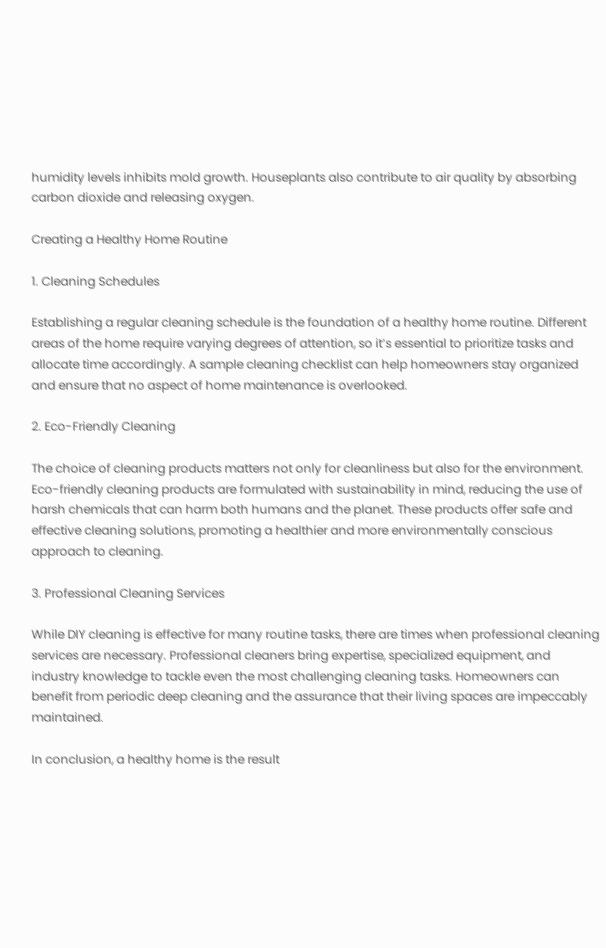humidity levels inhibits mold growth. Houseplants also contribute to air quality by absorbing carbon dioxide and releasing oxygen.

Creating a Healthy Home Routine

1. Cleaning Schedules

Establishing a regular cleaning schedule is the foundation of a healthy home routine. Different areas of the home require varying degrees of attention, so it’s essential to prioritize tasks and allocate time accordingly. A sample cleaning checklist can help homeowners stay organized and ensure that no aspect of home maintenance is overlooked.

2. Eco-Friendly Cleaning

The choice of cleaning products matters not only for cleanliness but also for the environment. Eco-friendly cleaning products are formulated with sustainability in mind, reducing the use of harsh chemicals that can harm both humans and the planet. These products offer safe and effective cleaning solutions, promoting a healthier and more environmentally conscious approach to cleaning.

3. Professional Cleaning Services

While DIY cleaning is effective for many routine tasks, there are times when professional cleaning services are necessary. Professional cleaners bring expertise, specialized equipment, and industry knowledge to tackle even the most challenging cleaning tasks. Homeowners can benefit from periodic deep cleaning and the assurance that their living spaces are impeccably maintained.

In conclusion, a healthy home is the result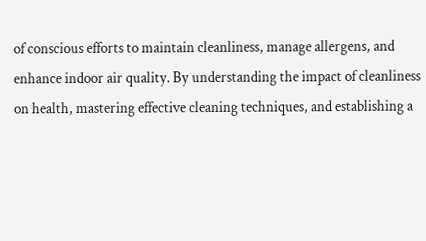of conscious efforts to maintain cleanliness, manage allergens, and enhance indoor air quality. By understanding the impact of cleanliness on health, mastering effective cleaning techniques, and establishing a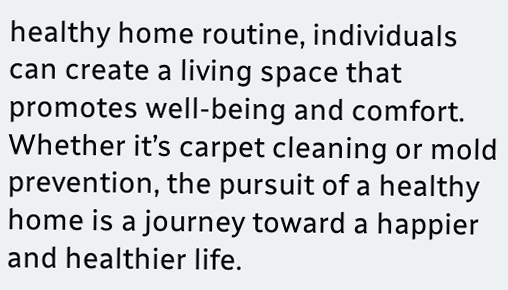healthy home routine, individuals can create a living space that promotes well-being and comfort. Whether it’s carpet cleaning or mold prevention, the pursuit of a healthy home is a journey toward a happier and healthier life.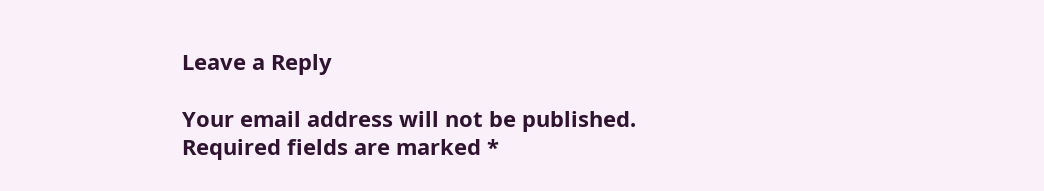Leave a Reply

Your email address will not be published. Required fields are marked *